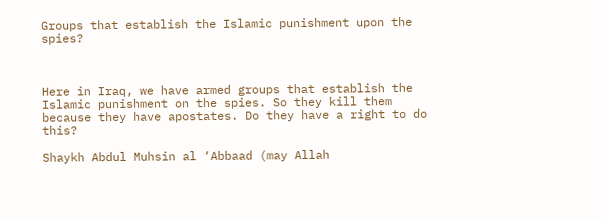Groups that establish the Islamic punishment upon the spies?



Here in Iraq, we have armed groups that establish the Islamic punishment on the spies. So they kill them because they have apostates. Do they have a right to do this?

Shaykh Abdul Muhsin al ‘Abbaad (may Allah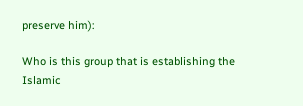preserve him):

Who is this group that is establishing the Islamic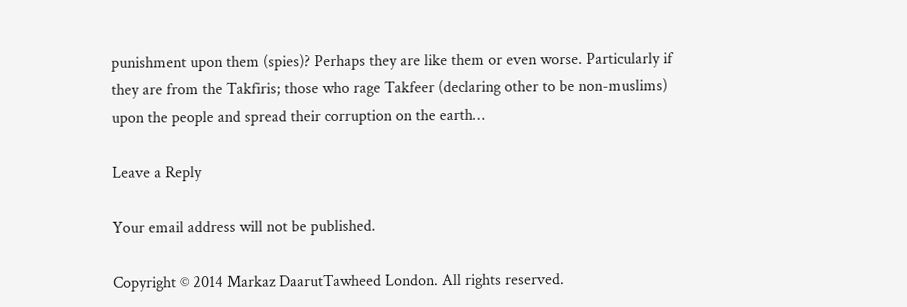punishment upon them (spies)? Perhaps they are like them or even worse. Particularly if they are from the Takfiris; those who rage Takfeer (declaring other to be non-muslims) upon the people and spread their corruption on the earth…

Leave a Reply

Your email address will not be published.

Copyright © 2014 Markaz DaarutTawheed London. All rights reserved.